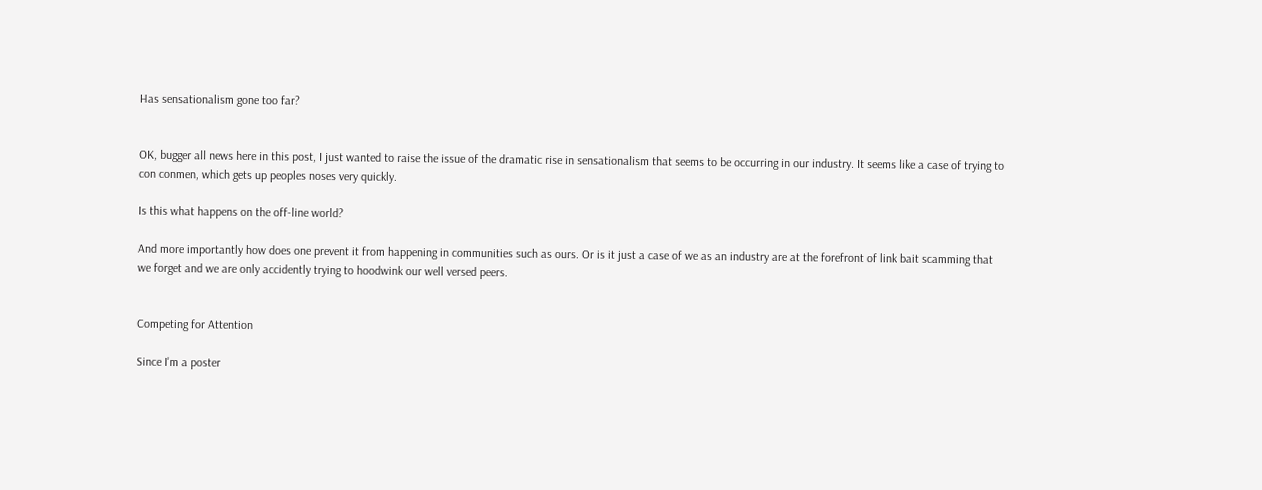Has sensationalism gone too far?


OK, bugger all news here in this post, I just wanted to raise the issue of the dramatic rise in sensationalism that seems to be occurring in our industry. It seems like a case of trying to con conmen, which gets up peoples noses very quickly.

Is this what happens on the off-line world?

And more importantly how does one prevent it from happening in communities such as ours. Or is it just a case of we as an industry are at the forefront of link bait scamming that we forget and we are only accidently trying to hoodwink our well versed peers.


Competing for Attention

Since I'm a poster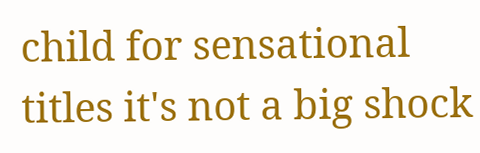child for sensational titles it's not a big shock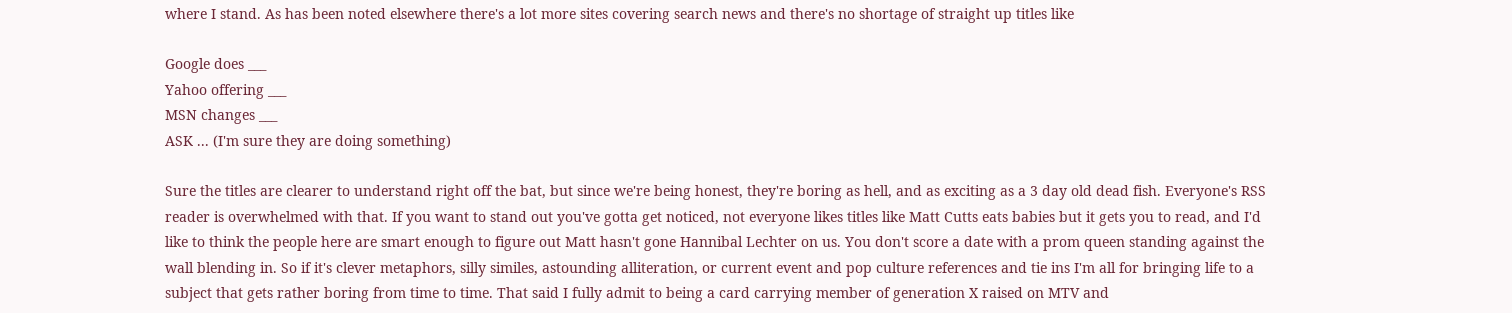where I stand. As has been noted elsewhere there's a lot more sites covering search news and there's no shortage of straight up titles like

Google does ___
Yahoo offering ___
MSN changes ___
ASK ... (I'm sure they are doing something)

Sure the titles are clearer to understand right off the bat, but since we're being honest, they're boring as hell, and as exciting as a 3 day old dead fish. Everyone's RSS reader is overwhelmed with that. If you want to stand out you've gotta get noticed, not everyone likes titles like Matt Cutts eats babies but it gets you to read, and I'd like to think the people here are smart enough to figure out Matt hasn't gone Hannibal Lechter on us. You don't score a date with a prom queen standing against the wall blending in. So if it's clever metaphors, silly similes, astounding alliteration, or current event and pop culture references and tie ins I'm all for bringing life to a subject that gets rather boring from time to time. That said I fully admit to being a card carrying member of generation X raised on MTV and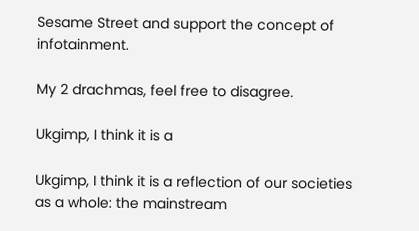Sesame Street and support the concept of infotainment.

My 2 drachmas, feel free to disagree.

Ukgimp, I think it is a

Ukgimp, I think it is a reflection of our societies as a whole: the mainstream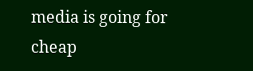media is going for cheap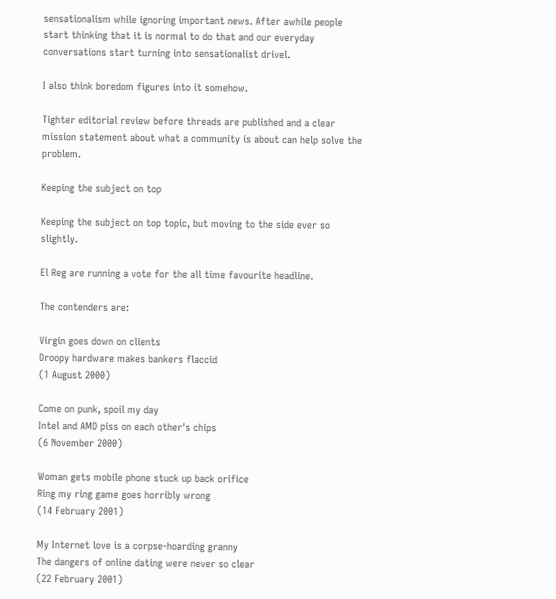sensationalism while ignoring important news. After awhile people start thinking that it is normal to do that and our everyday conversations start turning into sensationalist drivel.

I also think boredom figures into it somehow.

Tighter editorial review before threads are published and a clear mission statement about what a community is about can help solve the problem.

Keeping the subject on top

Keeping the subject on top topic, but moving to the side ever so slightly.

El Reg are running a vote for the all time favourite headline.

The contenders are:

Virgin goes down on clients
Droopy hardware makes bankers flaccid
(1 August 2000)

Come on punk, spoil my day
Intel and AMD piss on each other's chips
(6 November 2000)

Woman gets mobile phone stuck up back orifice
Ring my ring game goes horribly wrong
(14 February 2001)

My Internet love is a corpse-hoarding granny
The dangers of online dating were never so clear
(22 February 2001)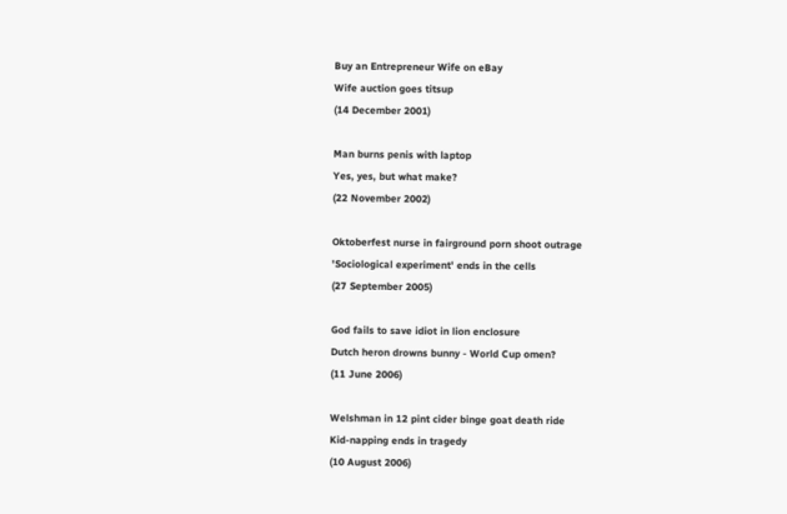Buy an Entrepreneur Wife on eBay
Wife auction goes titsup
(14 December 2001)

Man burns penis with laptop
Yes, yes, but what make?
(22 November 2002)

Oktoberfest nurse in fairground porn shoot outrage
'Sociological experiment' ends in the cells
(27 September 2005)

God fails to save idiot in lion enclosure
Dutch heron drowns bunny - World Cup omen?
(11 June 2006)

Welshman in 12 pint cider binge goat death ride
Kid-napping ends in tragedy
(10 August 2006)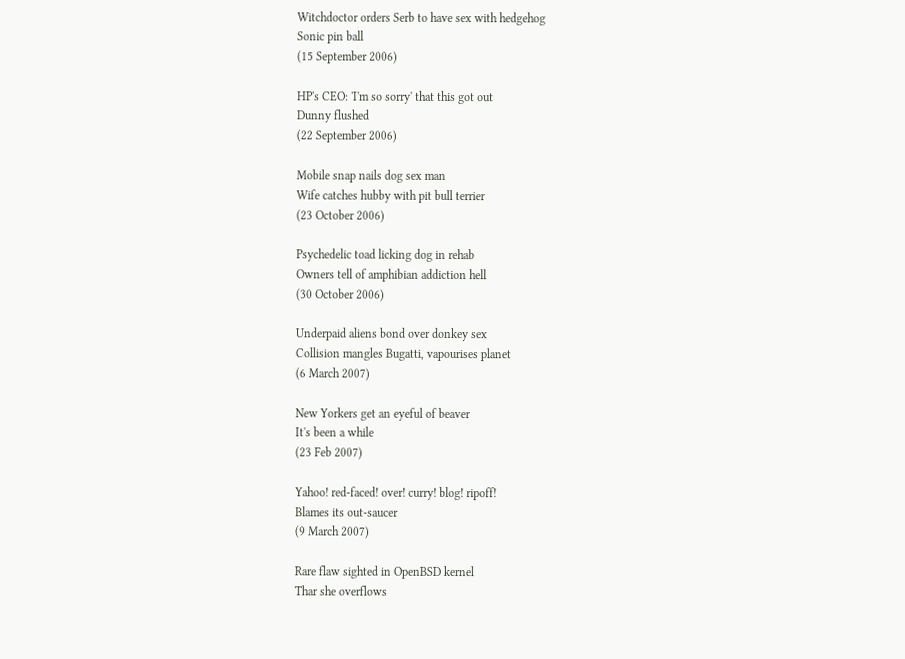Witchdoctor orders Serb to have sex with hedgehog
Sonic pin ball
(15 September 2006)

HP's CEO: 'I'm so sorry' that this got out
Dunny flushed
(22 September 2006)

Mobile snap nails dog sex man
Wife catches hubby with pit bull terrier
(23 October 2006)

Psychedelic toad licking dog in rehab
Owners tell of amphibian addiction hell
(30 October 2006)

Underpaid aliens bond over donkey sex
Collision mangles Bugatti, vapourises planet
(6 March 2007)

New Yorkers get an eyeful of beaver
It's been a while
(23 Feb 2007)

Yahoo! red-faced! over! curry! blog! ripoff!
Blames its out-saucer
(9 March 2007)

Rare flaw sighted in OpenBSD kernel
Thar she overflows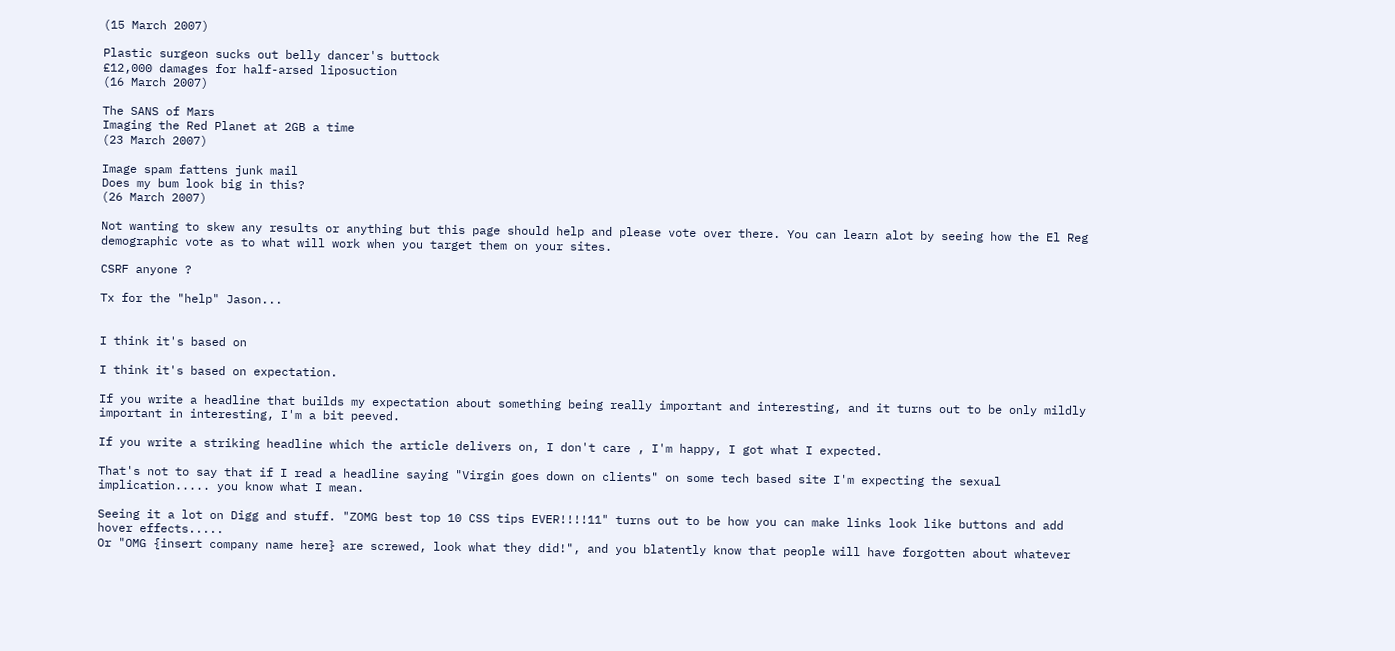(15 March 2007)

Plastic surgeon sucks out belly dancer's buttock
£12,000 damages for half-arsed liposuction
(16 March 2007)

The SANS of Mars
Imaging the Red Planet at 2GB a time
(23 March 2007)

Image spam fattens junk mail
Does my bum look big in this?
(26 March 2007)

Not wanting to skew any results or anything but this page should help and please vote over there. You can learn alot by seeing how the El Reg demographic vote as to what will work when you target them on your sites.

CSRF anyone ?

Tx for the "help" Jason...


I think it's based on

I think it's based on expectation.

If you write a headline that builds my expectation about something being really important and interesting, and it turns out to be only mildly important in interesting, I'm a bit peeved.

If you write a striking headline which the article delivers on, I don't care , I'm happy, I got what I expected.

That's not to say that if I read a headline saying "Virgin goes down on clients" on some tech based site I'm expecting the sexual implication..... you know what I mean.

Seeing it a lot on Digg and stuff. "ZOMG best top 10 CSS tips EVER!!!!11" turns out to be how you can make links look like buttons and add hover effects.....
Or "OMG {insert company name here} are screwed, look what they did!", and you blatently know that people will have forgotten about whatever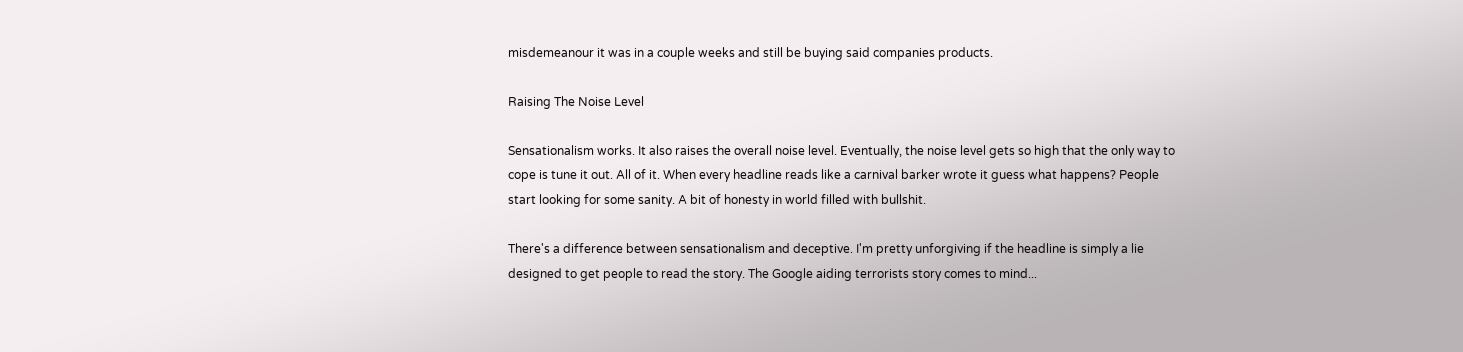misdemeanour it was in a couple weeks and still be buying said companies products.

Raising The Noise Level

Sensationalism works. It also raises the overall noise level. Eventually, the noise level gets so high that the only way to cope is tune it out. All of it. When every headline reads like a carnival barker wrote it guess what happens? People start looking for some sanity. A bit of honesty in world filled with bullshit.

There's a difference between sensationalism and deceptive. I'm pretty unforgiving if the headline is simply a lie designed to get people to read the story. The Google aiding terrorists story comes to mind...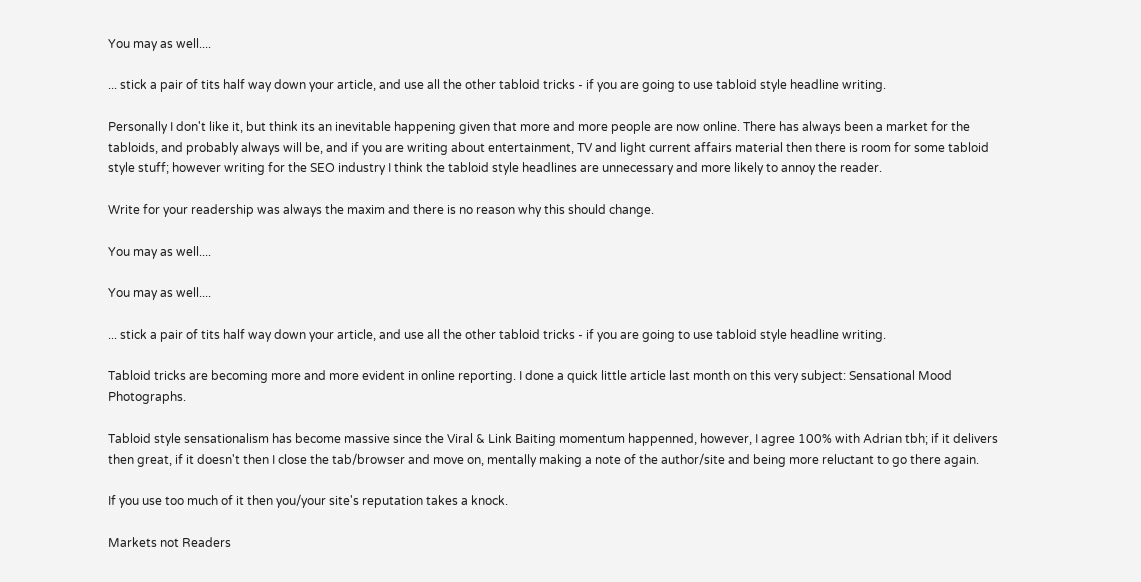You may as well....

... stick a pair of tits half way down your article, and use all the other tabloid tricks - if you are going to use tabloid style headline writing.

Personally I don't like it, but think its an inevitable happening given that more and more people are now online. There has always been a market for the tabloids, and probably always will be, and if you are writing about entertainment, TV and light current affairs material then there is room for some tabloid style stuff; however writing for the SEO industry I think the tabloid style headlines are unnecessary and more likely to annoy the reader.

Write for your readership was always the maxim and there is no reason why this should change.

You may as well....

You may as well....

... stick a pair of tits half way down your article, and use all the other tabloid tricks - if you are going to use tabloid style headline writing.

Tabloid tricks are becoming more and more evident in online reporting. I done a quick little article last month on this very subject: Sensational Mood Photographs.

Tabloid style sensationalism has become massive since the Viral & Link Baiting momentum happenned, however, I agree 100% with Adrian tbh; if it delivers then great, if it doesn't then I close the tab/browser and move on, mentally making a note of the author/site and being more reluctant to go there again.

If you use too much of it then you/your site's reputation takes a knock.

Markets not Readers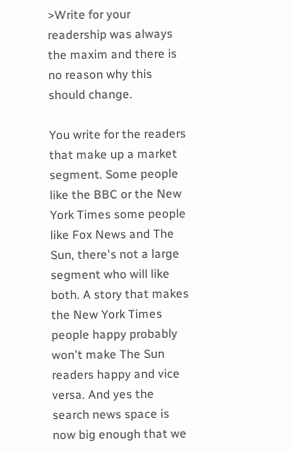>Write for your readership was always the maxim and there is no reason why this should change.

You write for the readers that make up a market segment. Some people like the BBC or the New York Times some people like Fox News and The Sun, there's not a large segment who will like both. A story that makes the New York Times people happy probably won't make The Sun readers happy and vice versa. And yes the search news space is now big enough that we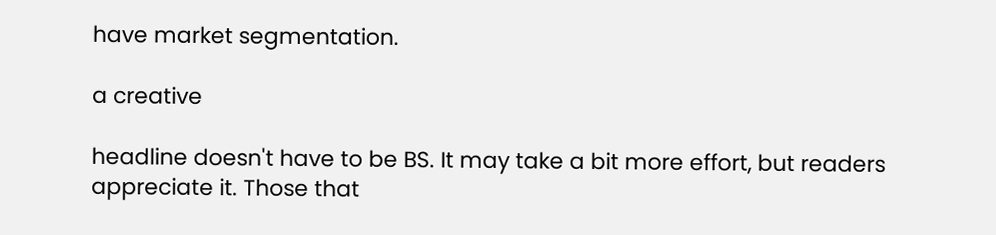have market segmentation.

a creative

headline doesn't have to be BS. It may take a bit more effort, but readers appreciate it. Those that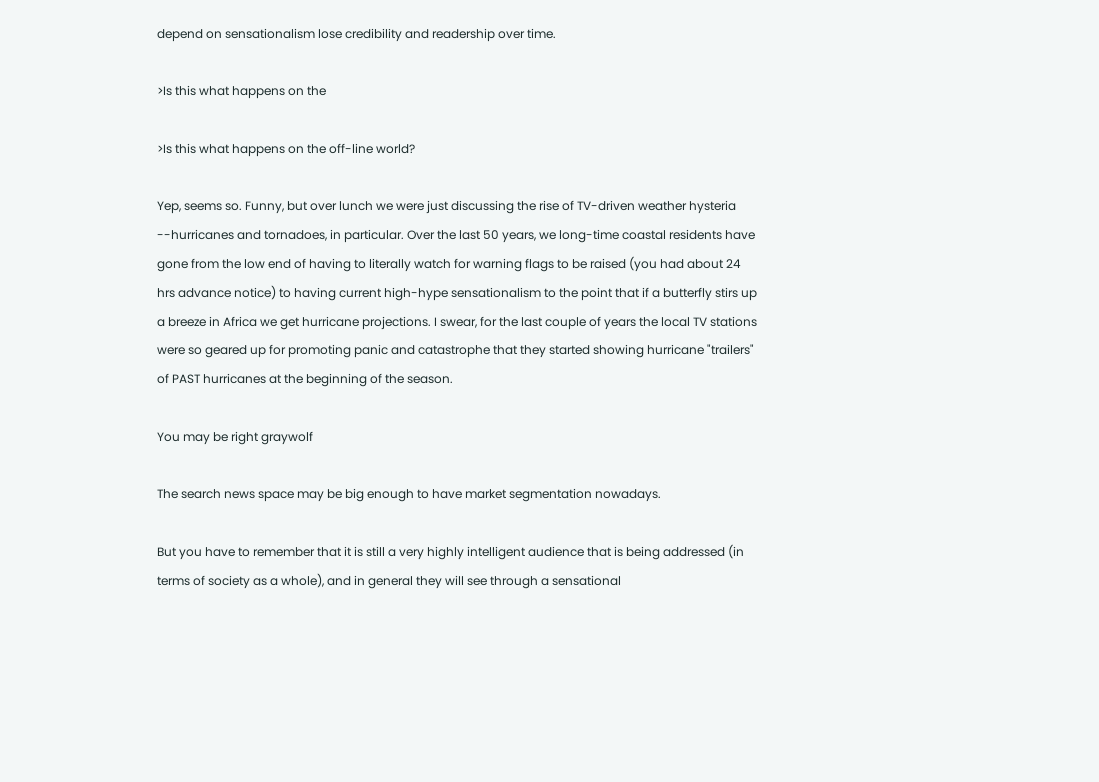depend on sensationalism lose credibility and readership over time.

>Is this what happens on the

>Is this what happens on the off-line world?

Yep, seems so. Funny, but over lunch we were just discussing the rise of TV-driven weather hysteria --hurricanes and tornadoes, in particular. Over the last 50 years, we long-time coastal residents have gone from the low end of having to literally watch for warning flags to be raised (you had about 24 hrs advance notice) to having current high-hype sensationalism to the point that if a butterfly stirs up a breeze in Africa we get hurricane projections. I swear, for the last couple of years the local TV stations were so geared up for promoting panic and catastrophe that they started showing hurricane "trailers" of PAST hurricanes at the beginning of the season.

You may be right graywolf

The search news space may be big enough to have market segmentation nowadays.

But you have to remember that it is still a very highly intelligent audience that is being addressed (in terms of society as a whole), and in general they will see through a sensational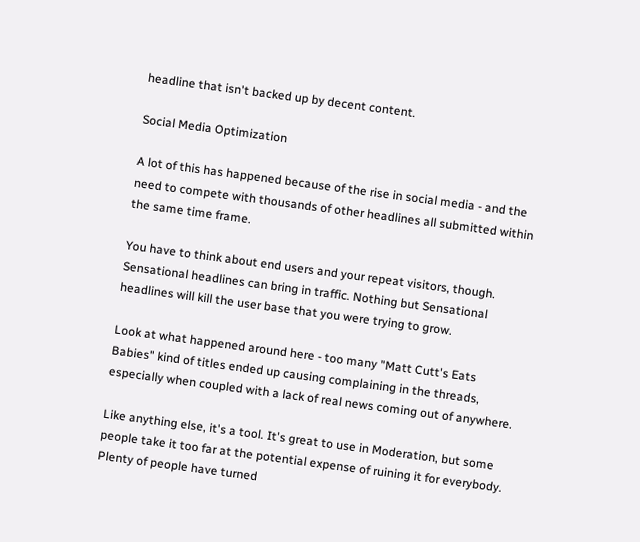headline that isn't backed up by decent content.

Social Media Optimization

A lot of this has happened because of the rise in social media - and the need to compete with thousands of other headlines all submitted within the same time frame.

You have to think about end users and your repeat visitors, though. Sensational headlines can bring in traffic. Nothing but Sensational headlines will kill the user base that you were trying to grow.

Look at what happened around here - too many "Matt Cutt's Eats Babies" kind of titles ended up causing complaining in the threads, especially when coupled with a lack of real news coming out of anywhere.

Like anything else, it's a tool. It's great to use in Moderation, but some people take it too far at the potential expense of ruining it for everybody. Plenty of people have turned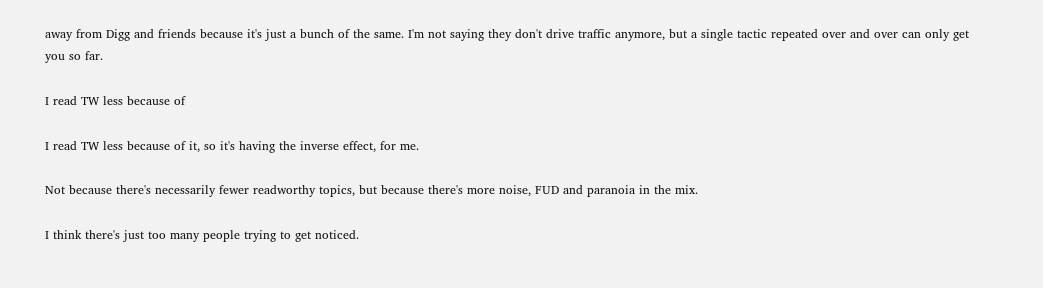away from Digg and friends because it's just a bunch of the same. I'm not saying they don't drive traffic anymore, but a single tactic repeated over and over can only get you so far.

I read TW less because of

I read TW less because of it, so it's having the inverse effect, for me.

Not because there's necessarily fewer readworthy topics, but because there's more noise, FUD and paranoia in the mix.

I think there's just too many people trying to get noticed.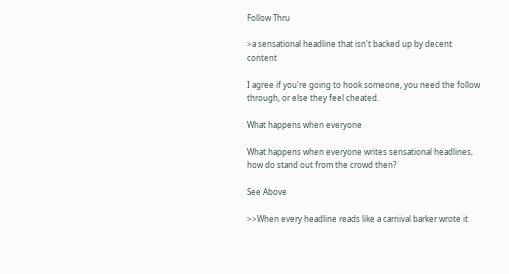Follow Thru

>a sensational headline that isn't backed up by decent content

I agree if you're going to hook someone, you need the follow through, or else they feel cheated.

What happens when everyone

What happens when everyone writes sensational headlines, how do stand out from the crowd then?

See Above

>>When every headline reads like a carnival barker wrote it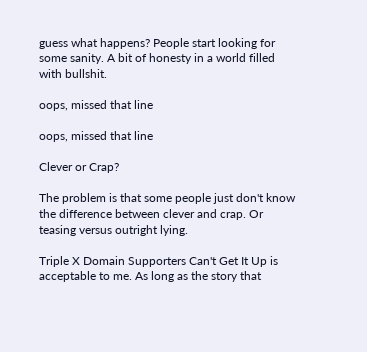guess what happens? People start looking for some sanity. A bit of honesty in a world filled with bullshit.

oops, missed that line

oops, missed that line

Clever or Crap?

The problem is that some people just don't know the difference between clever and crap. Or teasing versus outright lying.

Triple X Domain Supporters Can't Get It Up is acceptable to me. As long as the story that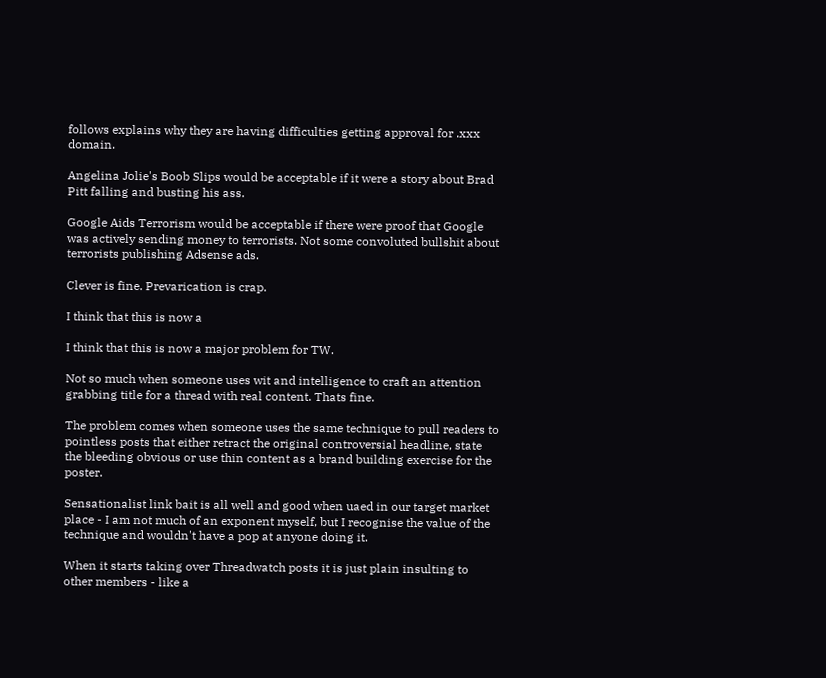follows explains why they are having difficulties getting approval for .xxx domain.

Angelina Jolie's Boob Slips would be acceptable if it were a story about Brad Pitt falling and busting his ass.

Google Aids Terrorism would be acceptable if there were proof that Google was actively sending money to terrorists. Not some convoluted bullshit about terrorists publishing Adsense ads.

Clever is fine. Prevarication is crap.

I think that this is now a

I think that this is now a major problem for TW.

Not so much when someone uses wit and intelligence to craft an attention grabbing title for a thread with real content. Thats fine.

The problem comes when someone uses the same technique to pull readers to pointless posts that either retract the original controversial headline, state the bleeding obvious or use thin content as a brand building exercise for the poster.

Sensationalist link bait is all well and good when uaed in our target market place - I am not much of an exponent myself, but I recognise the value of the technique and wouldn't have a pop at anyone doing it.

When it starts taking over Threadwatch posts it is just plain insulting to other members - like a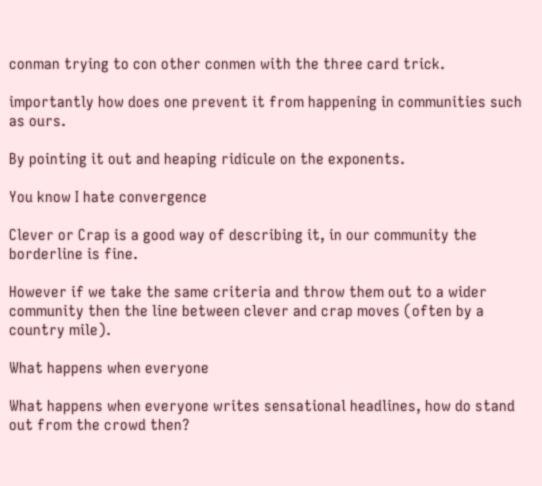conman trying to con other conmen with the three card trick.

importantly how does one prevent it from happening in communities such as ours.

By pointing it out and heaping ridicule on the exponents.

You know I hate convergence

Clever or Crap is a good way of describing it, in our community the borderline is fine.

However if we take the same criteria and throw them out to a wider community then the line between clever and crap moves (often by a country mile).

What happens when everyone

What happens when everyone writes sensational headlines, how do stand out from the crowd then?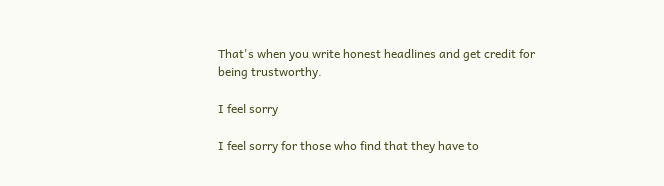That's when you write honest headlines and get credit for being trustworthy.

I feel sorry

I feel sorry for those who find that they have to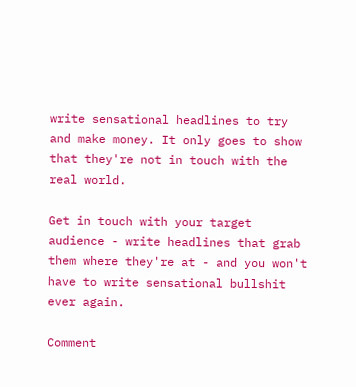write sensational headlines to try and make money. It only goes to show that they're not in touch with the real world.

Get in touch with your target audience - write headlines that grab them where they're at - and you won't have to write sensational bullshit ever again.

Comment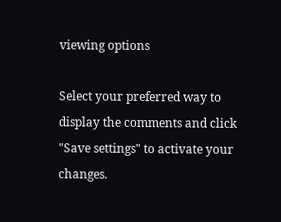viewing options

Select your preferred way to display the comments and click "Save settings" to activate your changes.